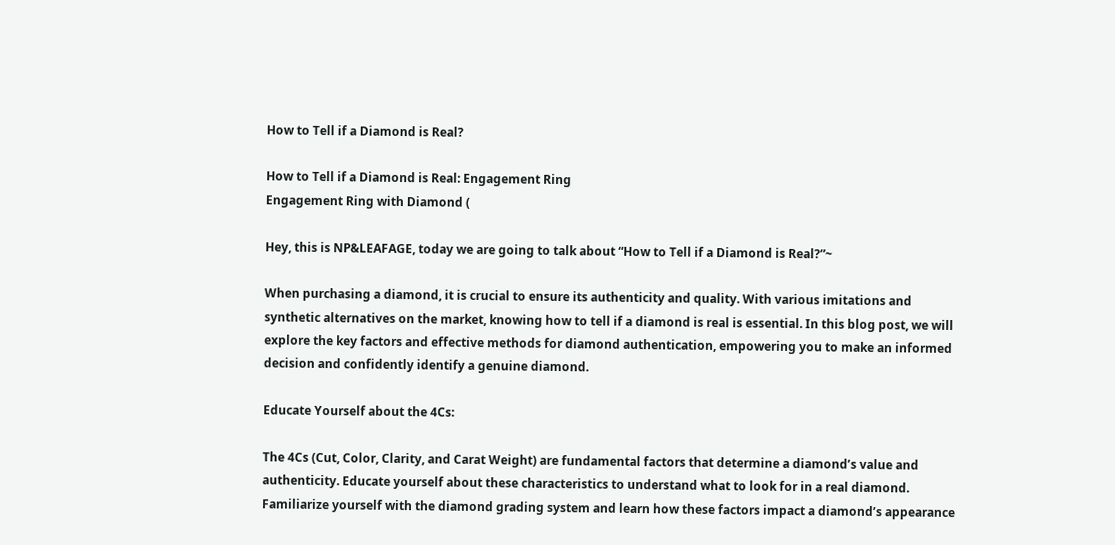How to Tell if a Diamond is Real?

How to Tell if a Diamond is Real: Engagement Ring
Engagement Ring with Diamond (

Hey, this is NP&LEAFAGE, today we are going to talk about “How to Tell if a Diamond is Real?”~

When purchasing a diamond, it is crucial to ensure its authenticity and quality. With various imitations and synthetic alternatives on the market, knowing how to tell if a diamond is real is essential. In this blog post, we will explore the key factors and effective methods for diamond authentication, empowering you to make an informed decision and confidently identify a genuine diamond.

Educate Yourself about the 4Cs:

The 4Cs (Cut, Color, Clarity, and Carat Weight) are fundamental factors that determine a diamond’s value and authenticity. Educate yourself about these characteristics to understand what to look for in a real diamond. Familiarize yourself with the diamond grading system and learn how these factors impact a diamond’s appearance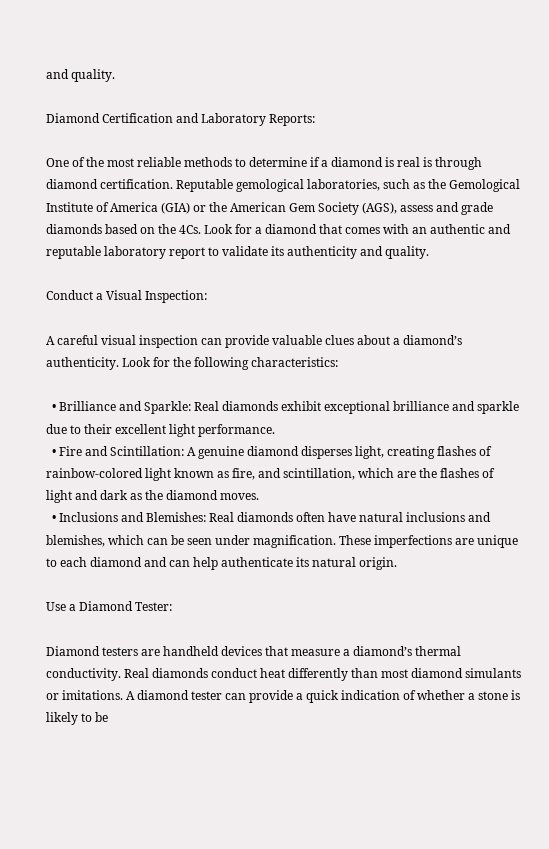and quality.

Diamond Certification and Laboratory Reports:

One of the most reliable methods to determine if a diamond is real is through diamond certification. Reputable gemological laboratories, such as the Gemological Institute of America (GIA) or the American Gem Society (AGS), assess and grade diamonds based on the 4Cs. Look for a diamond that comes with an authentic and reputable laboratory report to validate its authenticity and quality.

Conduct a Visual Inspection:

A careful visual inspection can provide valuable clues about a diamond’s authenticity. Look for the following characteristics:

  • Brilliance and Sparkle: Real diamonds exhibit exceptional brilliance and sparkle due to their excellent light performance.
  • Fire and Scintillation: A genuine diamond disperses light, creating flashes of rainbow-colored light known as fire, and scintillation, which are the flashes of light and dark as the diamond moves.
  • Inclusions and Blemishes: Real diamonds often have natural inclusions and blemishes, which can be seen under magnification. These imperfections are unique to each diamond and can help authenticate its natural origin.

Use a Diamond Tester:

Diamond testers are handheld devices that measure a diamond’s thermal conductivity. Real diamonds conduct heat differently than most diamond simulants or imitations. A diamond tester can provide a quick indication of whether a stone is likely to be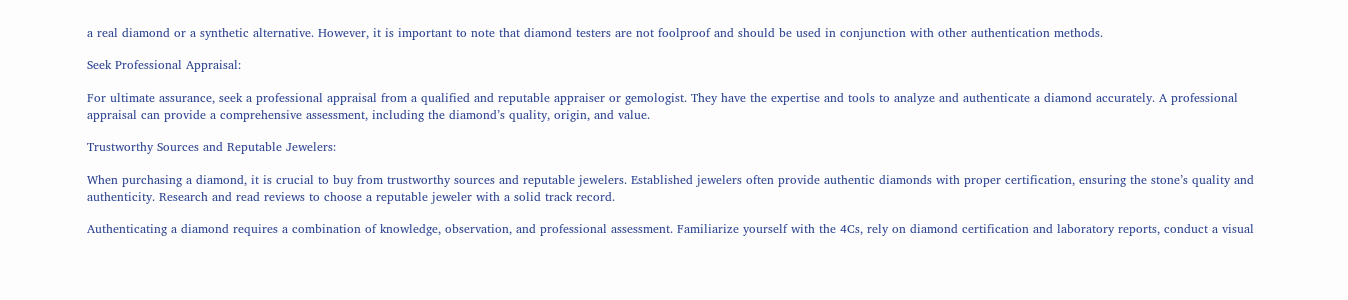a real diamond or a synthetic alternative. However, it is important to note that diamond testers are not foolproof and should be used in conjunction with other authentication methods.

Seek Professional Appraisal:

For ultimate assurance, seek a professional appraisal from a qualified and reputable appraiser or gemologist. They have the expertise and tools to analyze and authenticate a diamond accurately. A professional appraisal can provide a comprehensive assessment, including the diamond’s quality, origin, and value.

Trustworthy Sources and Reputable Jewelers:

When purchasing a diamond, it is crucial to buy from trustworthy sources and reputable jewelers. Established jewelers often provide authentic diamonds with proper certification, ensuring the stone’s quality and authenticity. Research and read reviews to choose a reputable jeweler with a solid track record.

Authenticating a diamond requires a combination of knowledge, observation, and professional assessment. Familiarize yourself with the 4Cs, rely on diamond certification and laboratory reports, conduct a visual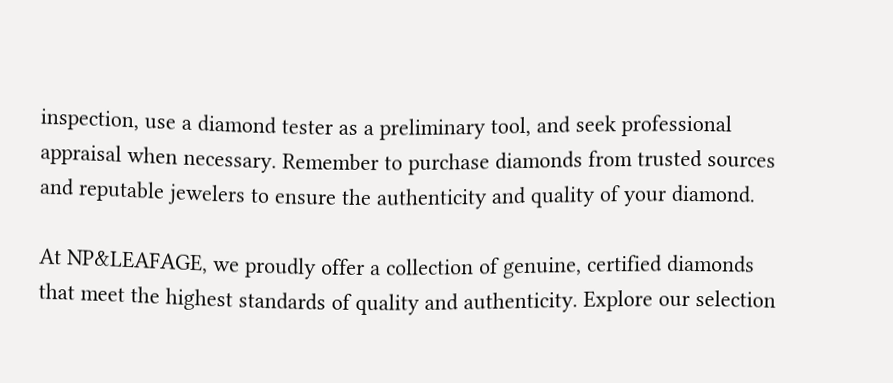inspection, use a diamond tester as a preliminary tool, and seek professional appraisal when necessary. Remember to purchase diamonds from trusted sources and reputable jewelers to ensure the authenticity and quality of your diamond.

At NP&LEAFAGE, we proudly offer a collection of genuine, certified diamonds that meet the highest standards of quality and authenticity. Explore our selection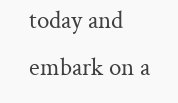today and embark on a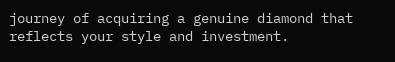journey of acquiring a genuine diamond that reflects your style and investment.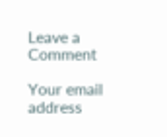Leave a Comment

Your email address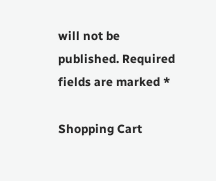will not be published. Required fields are marked *

Shopping Cart